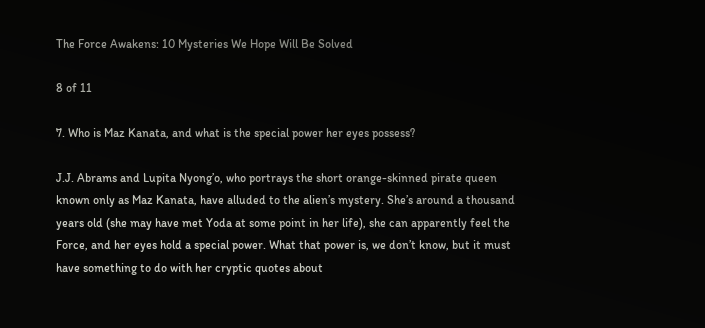The Force Awakens: 10 Mysteries We Hope Will Be Solved

8 of 11

7. Who is Maz Kanata, and what is the special power her eyes possess?

J.J. Abrams and Lupita Nyong’o, who portrays the short orange-skinned pirate queen known only as Maz Kanata, have alluded to the alien’s mystery. She’s around a thousand years old (she may have met Yoda at some point in her life), she can apparently feel the Force, and her eyes hold a special power. What that power is, we don’t know, but it must have something to do with her cryptic quotes about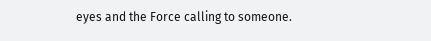eyes and the Force calling to someone.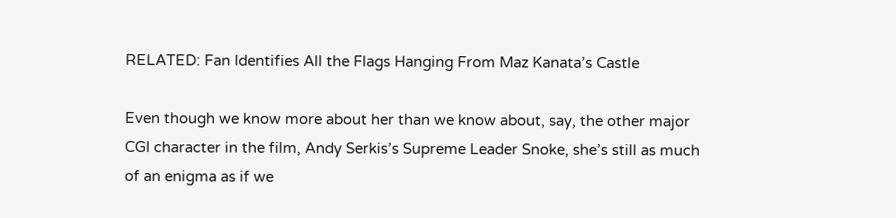RELATED: Fan Identifies All the Flags Hanging From Maz Kanata’s Castle

Even though we know more about her than we know about, say, the other major CGI character in the film, Andy Serkis’s Supreme Leader Snoke, she’s still as much of an enigma as if we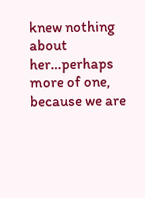knew nothing about her…perhaps more of one, because we are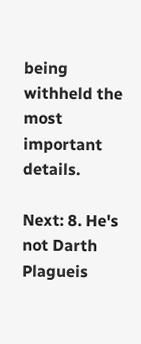being withheld the most important details.

Next: 8. He's not Darth Plagueis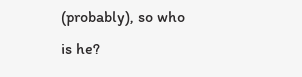(probably), so who is he?